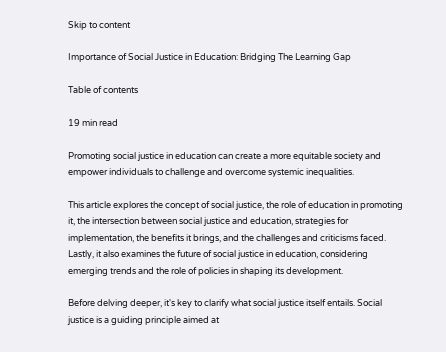Skip to content

Importance of Social Justice in Education: Bridging The Learning Gap

Table of contents

19 min read

Promoting social justice in education can create a more equitable society and empower individuals to challenge and overcome systemic inequalities.

This article explores the concept of social justice, the role of education in promoting it, the intersection between social justice and education, strategies for implementation, the benefits it brings, and the challenges and criticisms faced. Lastly, it also examines the future of social justice in education, considering emerging trends and the role of policies in shaping its development.

Before delving deeper, it's key to clarify what social justice itself entails. Social justice is a guiding principle aimed at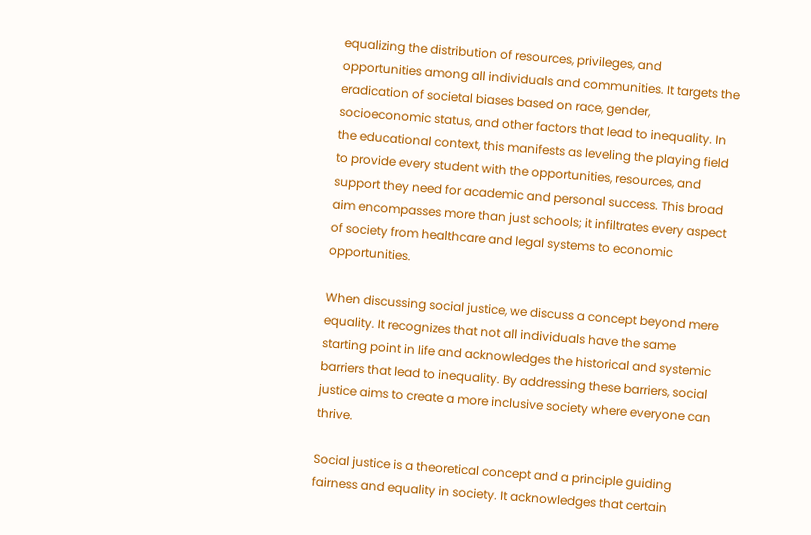equalizing the distribution of resources, privileges, and opportunities among all individuals and communities. It targets the eradication of societal biases based on race, gender, socioeconomic status, and other factors that lead to inequality. In the educational context, this manifests as leveling the playing field to provide every student with the opportunities, resources, and support they need for academic and personal success. This broad aim encompasses more than just schools; it infiltrates every aspect of society from healthcare and legal systems to economic opportunities.

When discussing social justice, we discuss a concept beyond mere equality. It recognizes that not all individuals have the same starting point in life and acknowledges the historical and systemic barriers that lead to inequality. By addressing these barriers, social justice aims to create a more inclusive society where everyone can thrive.

Social justice is a theoretical concept and a principle guiding fairness and equality in society. It acknowledges that certain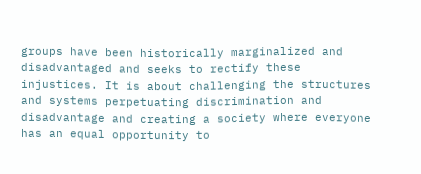groups have been historically marginalized and disadvantaged and seeks to rectify these injustices. It is about challenging the structures and systems perpetuating discrimination and disadvantage and creating a society where everyone has an equal opportunity to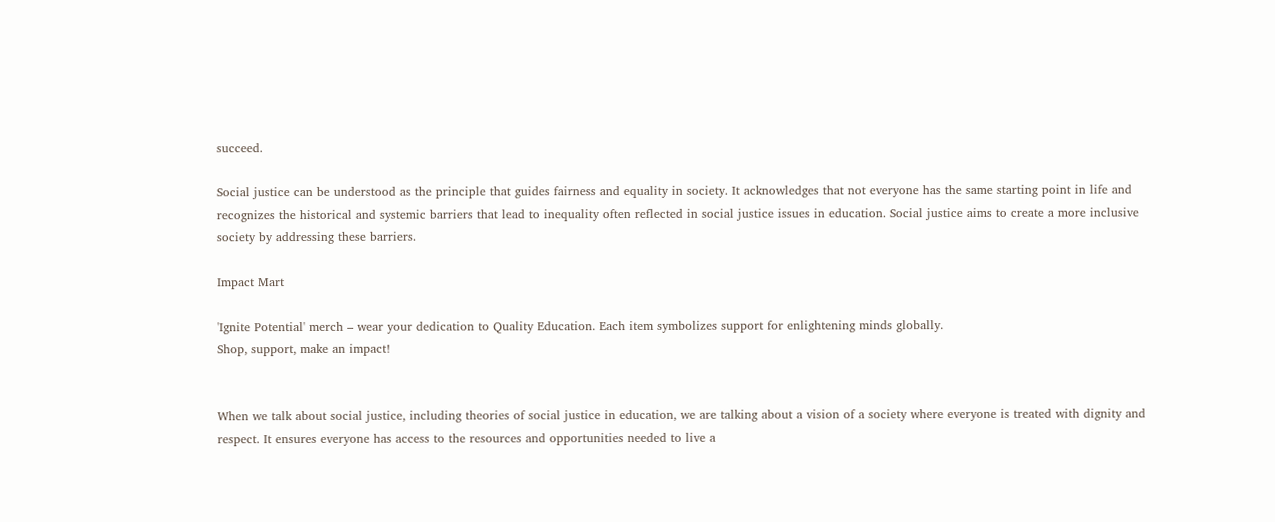succeed.

Social justice can be understood as the principle that guides fairness and equality in society. It acknowledges that not everyone has the same starting point in life and recognizes the historical and systemic barriers that lead to inequality often reflected in social justice issues in education. Social justice aims to create a more inclusive society by addressing these barriers.

Impact Mart

'Ignite Potential' merch – wear your dedication to Quality Education. Each item symbolizes support for enlightening minds globally.
Shop, support, make an impact!


When we talk about social justice, including theories of social justice in education, we are talking about a vision of a society where everyone is treated with dignity and respect. It ensures everyone has access to the resources and opportunities needed to live a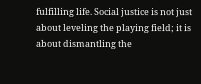fulfilling life. Social justice is not just about leveling the playing field; it is about dismantling the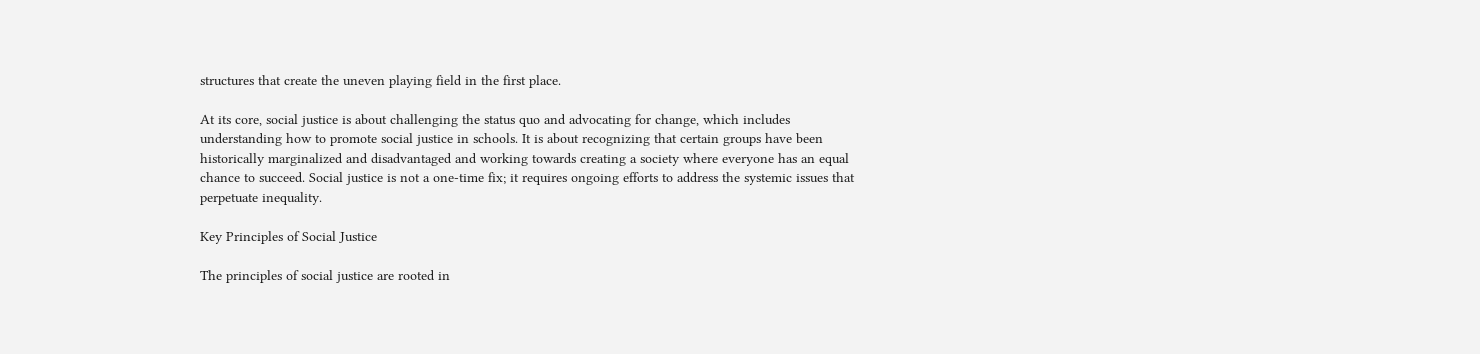structures that create the uneven playing field in the first place.

At its core, social justice is about challenging the status quo and advocating for change, which includes understanding how to promote social justice in schools. It is about recognizing that certain groups have been historically marginalized and disadvantaged and working towards creating a society where everyone has an equal chance to succeed. Social justice is not a one-time fix; it requires ongoing efforts to address the systemic issues that perpetuate inequality.

Key Principles of Social Justice

The principles of social justice are rooted in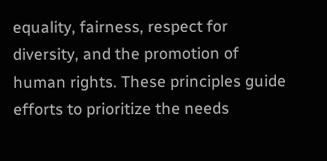equality, fairness, respect for diversity, and the promotion of human rights. These principles guide efforts to prioritize the needs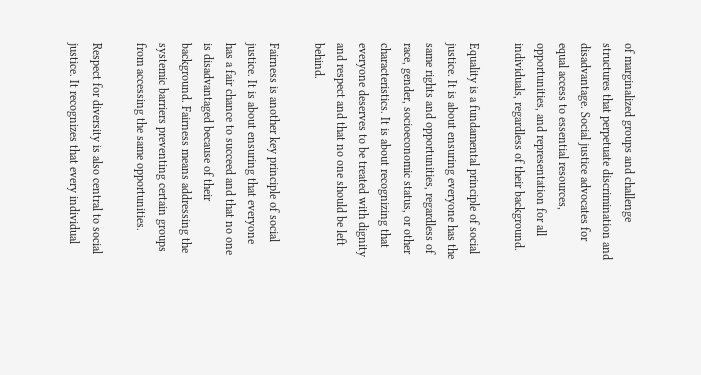of marginalized groups and challenge structures that perpetuate discrimination and disadvantage. Social justice advocates for equal access to essential resources, opportunities, and representation for all individuals, regardless of their background.

Equality is a fundamental principle of social justice. It is about ensuring everyone has the same rights and opportunities, regardless of race, gender, socioeconomic status, or other characteristics. It is about recognizing that everyone deserves to be treated with dignity and respect and that no one should be left behind.

Fairness is another key principle of social justice. It is about ensuring that everyone has a fair chance to succeed and that no one is disadvantaged because of their background. Fairness means addressing the systemic barriers preventing certain groups from accessing the same opportunities.

Respect for diversity is also central to social justice. It recognizes that every individual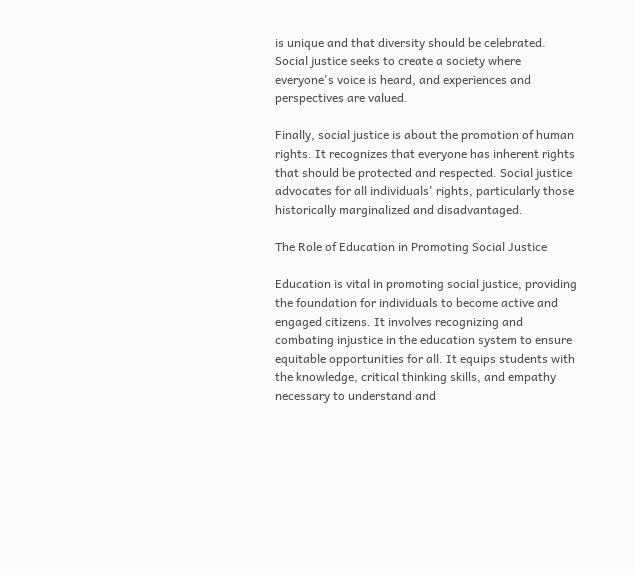is unique and that diversity should be celebrated. Social justice seeks to create a society where everyone's voice is heard, and experiences and perspectives are valued.

Finally, social justice is about the promotion of human rights. It recognizes that everyone has inherent rights that should be protected and respected. Social justice advocates for all individuals' rights, particularly those historically marginalized and disadvantaged.

The Role of Education in Promoting Social Justice

Education is vital in promoting social justice, providing the foundation for individuals to become active and engaged citizens. It involves recognizing and combating injustice in the education system to ensure equitable opportunities for all. It equips students with the knowledge, critical thinking skills, and empathy necessary to understand and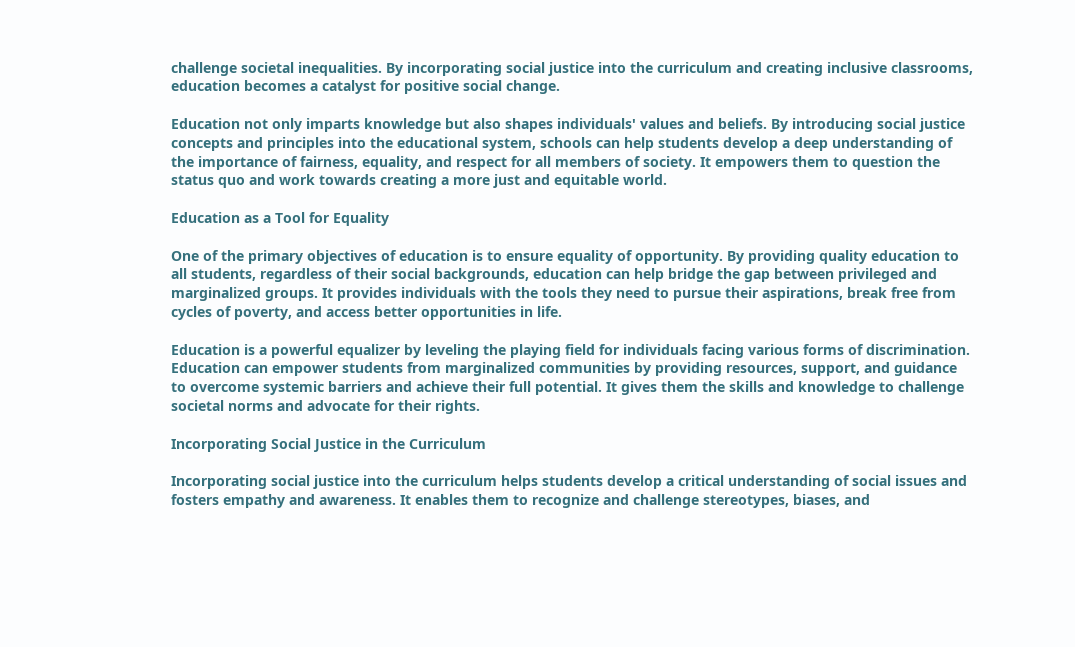challenge societal inequalities. By incorporating social justice into the curriculum and creating inclusive classrooms, education becomes a catalyst for positive social change.

Education not only imparts knowledge but also shapes individuals' values and beliefs. By introducing social justice concepts and principles into the educational system, schools can help students develop a deep understanding of the importance of fairness, equality, and respect for all members of society. It empowers them to question the status quo and work towards creating a more just and equitable world.

Education as a Tool for Equality

One of the primary objectives of education is to ensure equality of opportunity. By providing quality education to all students, regardless of their social backgrounds, education can help bridge the gap between privileged and marginalized groups. It provides individuals with the tools they need to pursue their aspirations, break free from cycles of poverty, and access better opportunities in life.

Education is a powerful equalizer by leveling the playing field for individuals facing various forms of discrimination. Education can empower students from marginalized communities by providing resources, support, and guidance to overcome systemic barriers and achieve their full potential. It gives them the skills and knowledge to challenge societal norms and advocate for their rights.

Incorporating Social Justice in the Curriculum

Incorporating social justice into the curriculum helps students develop a critical understanding of social issues and fosters empathy and awareness. It enables them to recognize and challenge stereotypes, biases, and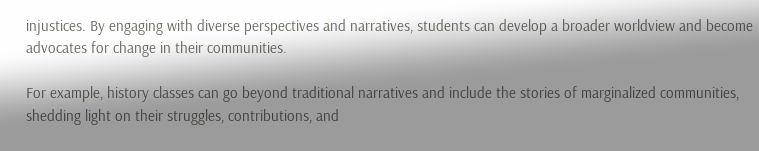injustices. By engaging with diverse perspectives and narratives, students can develop a broader worldview and become advocates for change in their communities.

For example, history classes can go beyond traditional narratives and include the stories of marginalized communities, shedding light on their struggles, contributions, and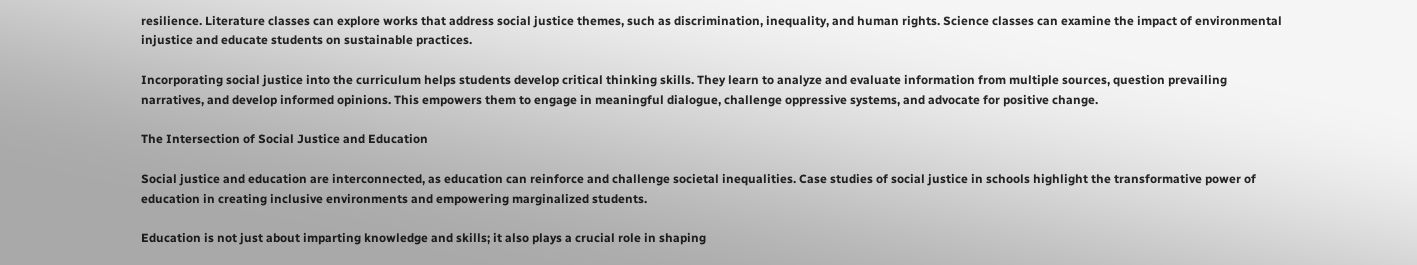resilience. Literature classes can explore works that address social justice themes, such as discrimination, inequality, and human rights. Science classes can examine the impact of environmental injustice and educate students on sustainable practices.

Incorporating social justice into the curriculum helps students develop critical thinking skills. They learn to analyze and evaluate information from multiple sources, question prevailing narratives, and develop informed opinions. This empowers them to engage in meaningful dialogue, challenge oppressive systems, and advocate for positive change.

The Intersection of Social Justice and Education

Social justice and education are interconnected, as education can reinforce and challenge societal inequalities. Case studies of social justice in schools highlight the transformative power of education in creating inclusive environments and empowering marginalized students.

Education is not just about imparting knowledge and skills; it also plays a crucial role in shaping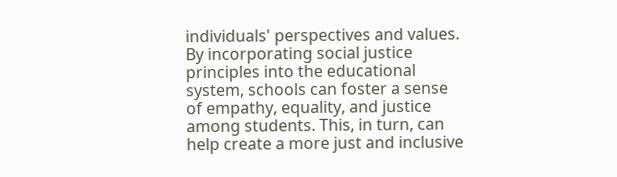individuals' perspectives and values. By incorporating social justice principles into the educational system, schools can foster a sense of empathy, equality, and justice among students. This, in turn, can help create a more just and inclusive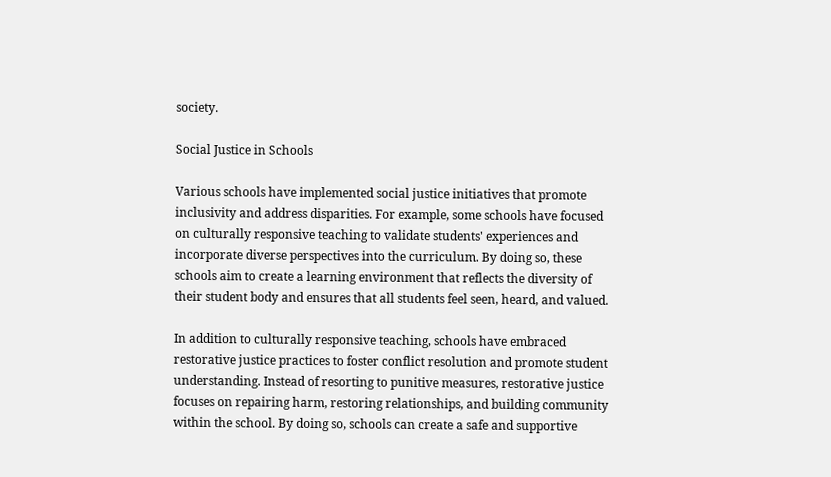society.

Social Justice in Schools

Various schools have implemented social justice initiatives that promote inclusivity and address disparities. For example, some schools have focused on culturally responsive teaching to validate students' experiences and incorporate diverse perspectives into the curriculum. By doing so, these schools aim to create a learning environment that reflects the diversity of their student body and ensures that all students feel seen, heard, and valued.

In addition to culturally responsive teaching, schools have embraced restorative justice practices to foster conflict resolution and promote student understanding. Instead of resorting to punitive measures, restorative justice focuses on repairing harm, restoring relationships, and building community within the school. By doing so, schools can create a safe and supportive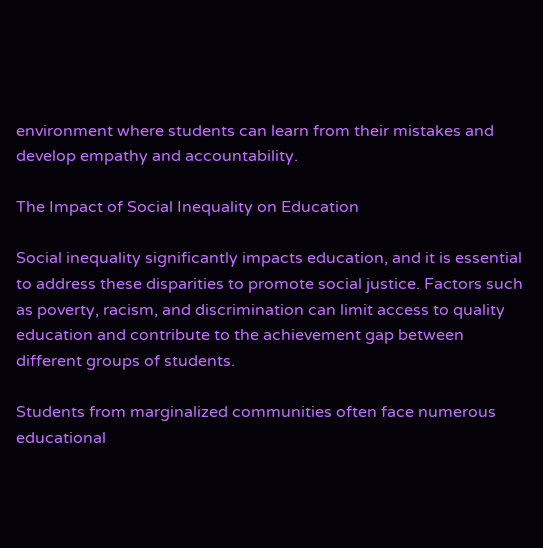environment where students can learn from their mistakes and develop empathy and accountability.

The Impact of Social Inequality on Education

Social inequality significantly impacts education, and it is essential to address these disparities to promote social justice. Factors such as poverty, racism, and discrimination can limit access to quality education and contribute to the achievement gap between different groups of students.

Students from marginalized communities often face numerous educational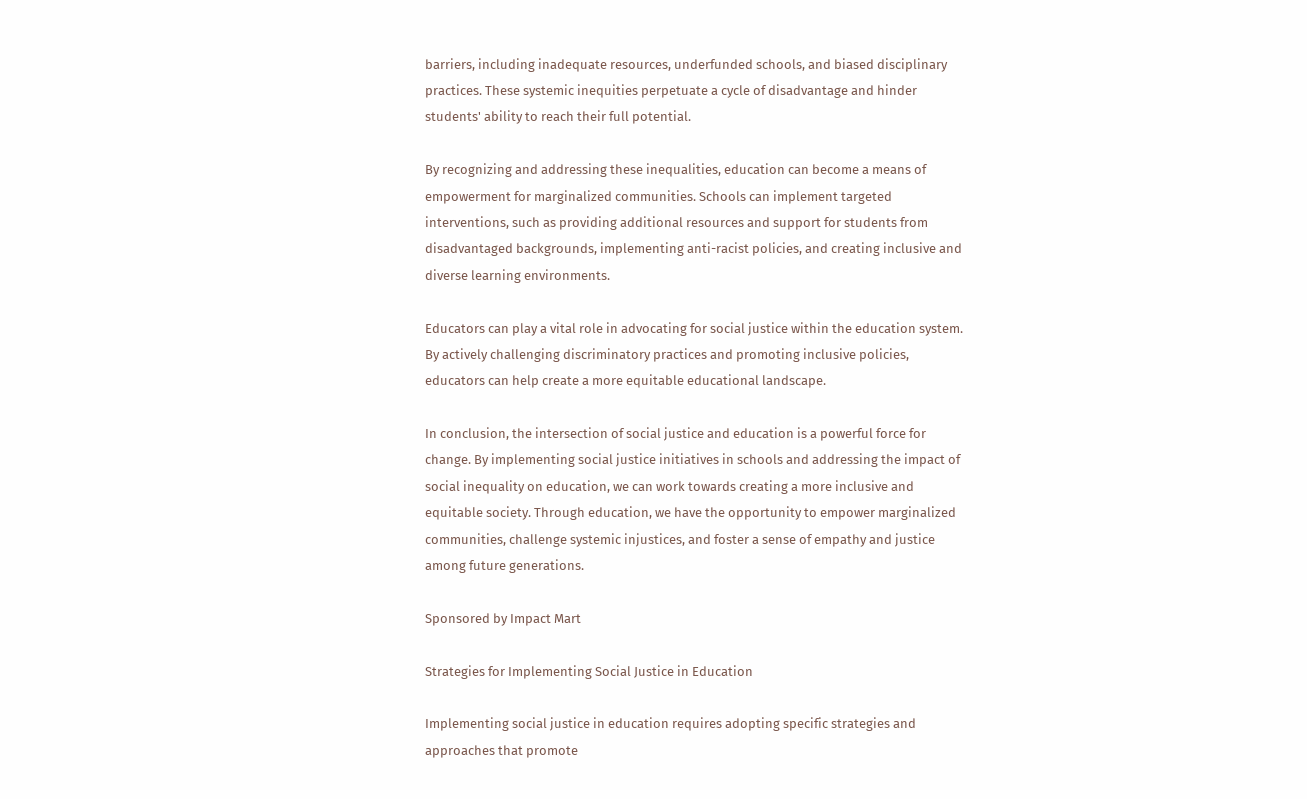barriers, including inadequate resources, underfunded schools, and biased disciplinary practices. These systemic inequities perpetuate a cycle of disadvantage and hinder students' ability to reach their full potential.

By recognizing and addressing these inequalities, education can become a means of empowerment for marginalized communities. Schools can implement targeted interventions, such as providing additional resources and support for students from disadvantaged backgrounds, implementing anti-racist policies, and creating inclusive and diverse learning environments.

Educators can play a vital role in advocating for social justice within the education system. By actively challenging discriminatory practices and promoting inclusive policies, educators can help create a more equitable educational landscape.

In conclusion, the intersection of social justice and education is a powerful force for change. By implementing social justice initiatives in schools and addressing the impact of social inequality on education, we can work towards creating a more inclusive and equitable society. Through education, we have the opportunity to empower marginalized communities, challenge systemic injustices, and foster a sense of empathy and justice among future generations.

Sponsored by Impact Mart

Strategies for Implementing Social Justice in Education

Implementing social justice in education requires adopting specific strategies and approaches that promote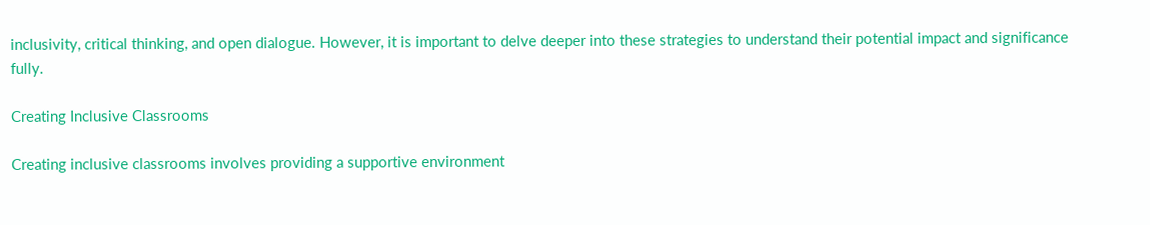inclusivity, critical thinking, and open dialogue. However, it is important to delve deeper into these strategies to understand their potential impact and significance fully.

Creating Inclusive Classrooms

Creating inclusive classrooms involves providing a supportive environment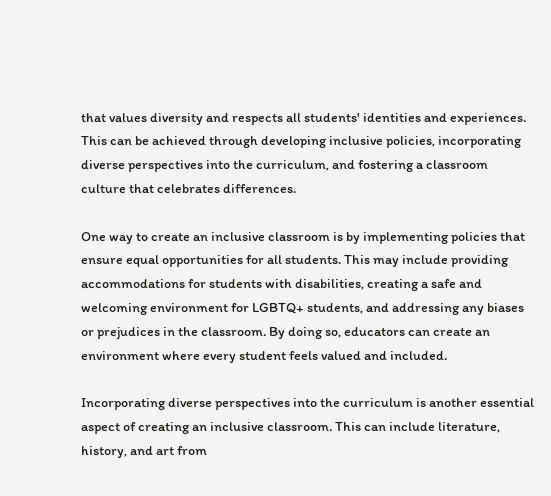that values diversity and respects all students' identities and experiences. This can be achieved through developing inclusive policies, incorporating diverse perspectives into the curriculum, and fostering a classroom culture that celebrates differences.

One way to create an inclusive classroom is by implementing policies that ensure equal opportunities for all students. This may include providing accommodations for students with disabilities, creating a safe and welcoming environment for LGBTQ+ students, and addressing any biases or prejudices in the classroom. By doing so, educators can create an environment where every student feels valued and included.

Incorporating diverse perspectives into the curriculum is another essential aspect of creating an inclusive classroom. This can include literature, history, and art from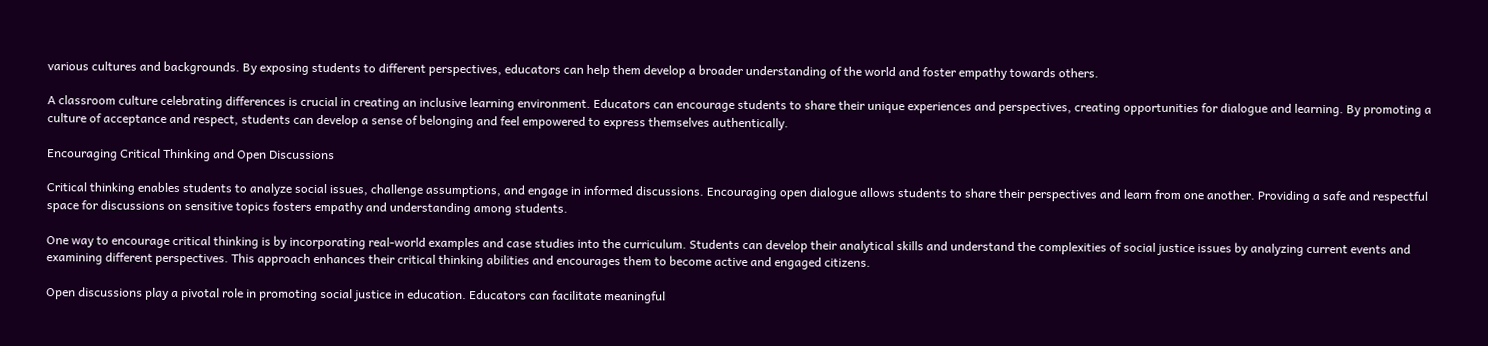various cultures and backgrounds. By exposing students to different perspectives, educators can help them develop a broader understanding of the world and foster empathy towards others.

A classroom culture celebrating differences is crucial in creating an inclusive learning environment. Educators can encourage students to share their unique experiences and perspectives, creating opportunities for dialogue and learning. By promoting a culture of acceptance and respect, students can develop a sense of belonging and feel empowered to express themselves authentically.

Encouraging Critical Thinking and Open Discussions

Critical thinking enables students to analyze social issues, challenge assumptions, and engage in informed discussions. Encouraging open dialogue allows students to share their perspectives and learn from one another. Providing a safe and respectful space for discussions on sensitive topics fosters empathy and understanding among students.

One way to encourage critical thinking is by incorporating real-world examples and case studies into the curriculum. Students can develop their analytical skills and understand the complexities of social justice issues by analyzing current events and examining different perspectives. This approach enhances their critical thinking abilities and encourages them to become active and engaged citizens.

Open discussions play a pivotal role in promoting social justice in education. Educators can facilitate meaningful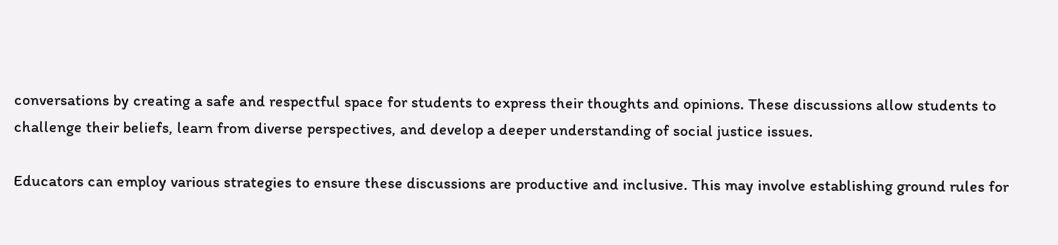conversations by creating a safe and respectful space for students to express their thoughts and opinions. These discussions allow students to challenge their beliefs, learn from diverse perspectives, and develop a deeper understanding of social justice issues.

Educators can employ various strategies to ensure these discussions are productive and inclusive. This may involve establishing ground rules for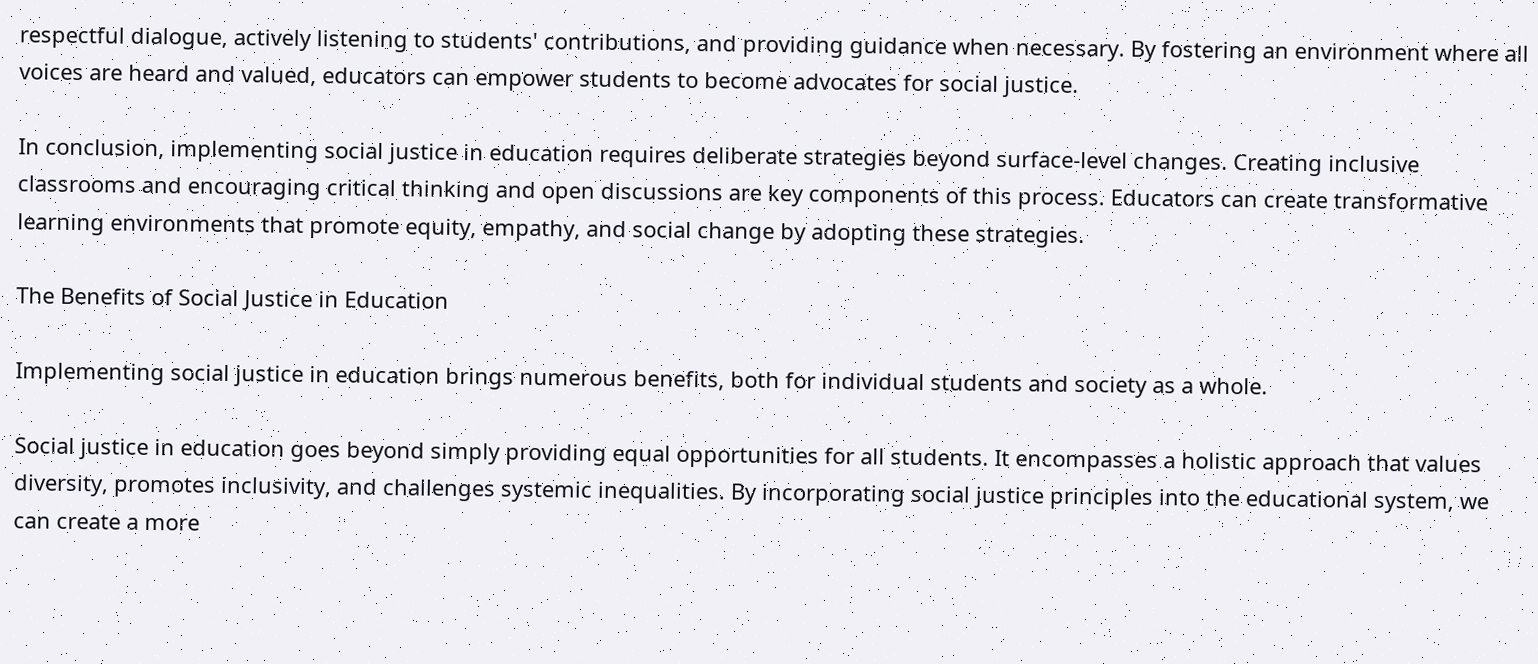respectful dialogue, actively listening to students' contributions, and providing guidance when necessary. By fostering an environment where all voices are heard and valued, educators can empower students to become advocates for social justice.

In conclusion, implementing social justice in education requires deliberate strategies beyond surface-level changes. Creating inclusive classrooms and encouraging critical thinking and open discussions are key components of this process. Educators can create transformative learning environments that promote equity, empathy, and social change by adopting these strategies.

The Benefits of Social Justice in Education

Implementing social justice in education brings numerous benefits, both for individual students and society as a whole.

Social justice in education goes beyond simply providing equal opportunities for all students. It encompasses a holistic approach that values diversity, promotes inclusivity, and challenges systemic inequalities. By incorporating social justice principles into the educational system, we can create a more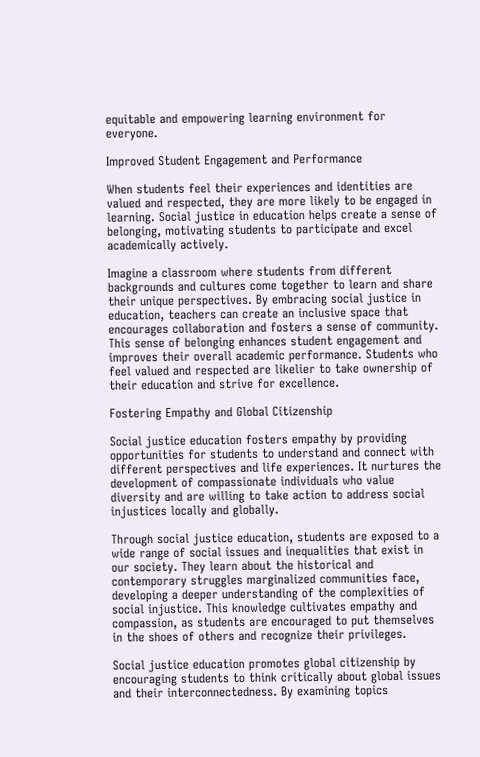equitable and empowering learning environment for everyone.

Improved Student Engagement and Performance

When students feel their experiences and identities are valued and respected, they are more likely to be engaged in learning. Social justice in education helps create a sense of belonging, motivating students to participate and excel academically actively.

Imagine a classroom where students from different backgrounds and cultures come together to learn and share their unique perspectives. By embracing social justice in education, teachers can create an inclusive space that encourages collaboration and fosters a sense of community. This sense of belonging enhances student engagement and improves their overall academic performance. Students who feel valued and respected are likelier to take ownership of their education and strive for excellence.

Fostering Empathy and Global Citizenship

Social justice education fosters empathy by providing opportunities for students to understand and connect with different perspectives and life experiences. It nurtures the development of compassionate individuals who value diversity and are willing to take action to address social injustices locally and globally.

Through social justice education, students are exposed to a wide range of social issues and inequalities that exist in our society. They learn about the historical and contemporary struggles marginalized communities face, developing a deeper understanding of the complexities of social injustice. This knowledge cultivates empathy and compassion, as students are encouraged to put themselves in the shoes of others and recognize their privileges.

Social justice education promotes global citizenship by encouraging students to think critically about global issues and their interconnectedness. By examining topics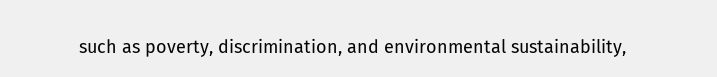such as poverty, discrimination, and environmental sustainability,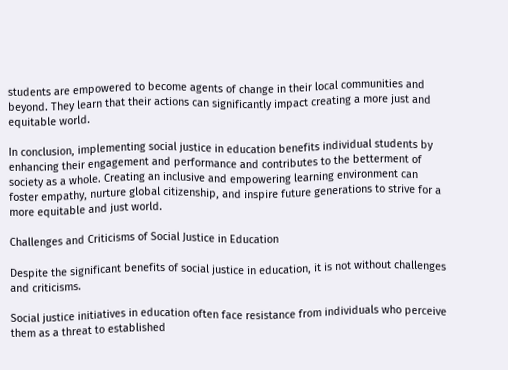students are empowered to become agents of change in their local communities and beyond. They learn that their actions can significantly impact creating a more just and equitable world.

In conclusion, implementing social justice in education benefits individual students by enhancing their engagement and performance and contributes to the betterment of society as a whole. Creating an inclusive and empowering learning environment can foster empathy, nurture global citizenship, and inspire future generations to strive for a more equitable and just world.

Challenges and Criticisms of Social Justice in Education

Despite the significant benefits of social justice in education, it is not without challenges and criticisms.

Social justice initiatives in education often face resistance from individuals who perceive them as a threat to established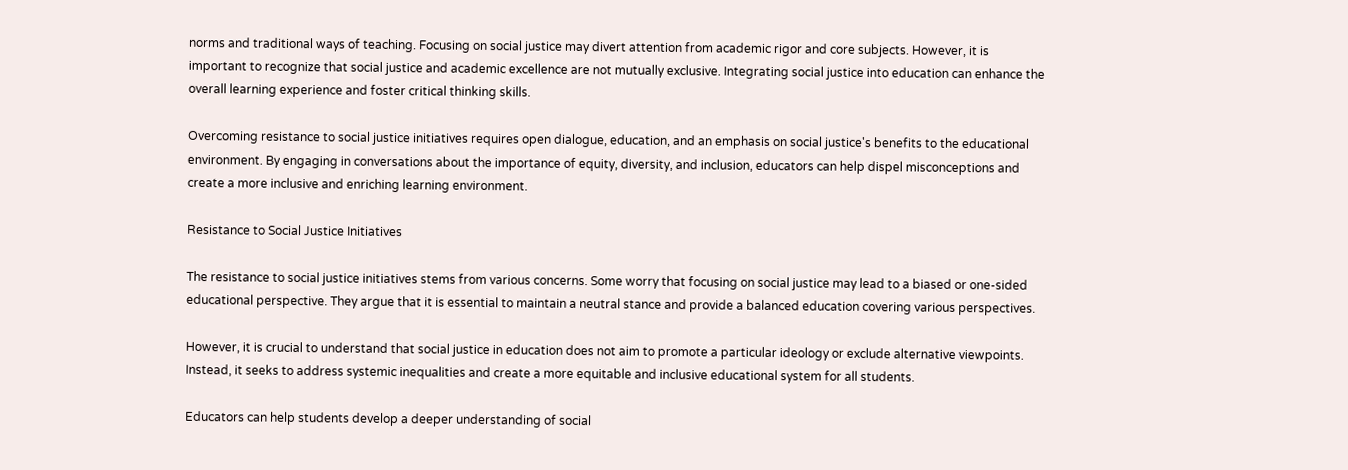norms and traditional ways of teaching. Focusing on social justice may divert attention from academic rigor and core subjects. However, it is important to recognize that social justice and academic excellence are not mutually exclusive. Integrating social justice into education can enhance the overall learning experience and foster critical thinking skills.

Overcoming resistance to social justice initiatives requires open dialogue, education, and an emphasis on social justice's benefits to the educational environment. By engaging in conversations about the importance of equity, diversity, and inclusion, educators can help dispel misconceptions and create a more inclusive and enriching learning environment.

Resistance to Social Justice Initiatives

The resistance to social justice initiatives stems from various concerns. Some worry that focusing on social justice may lead to a biased or one-sided educational perspective. They argue that it is essential to maintain a neutral stance and provide a balanced education covering various perspectives.

However, it is crucial to understand that social justice in education does not aim to promote a particular ideology or exclude alternative viewpoints. Instead, it seeks to address systemic inequalities and create a more equitable and inclusive educational system for all students.

Educators can help students develop a deeper understanding of social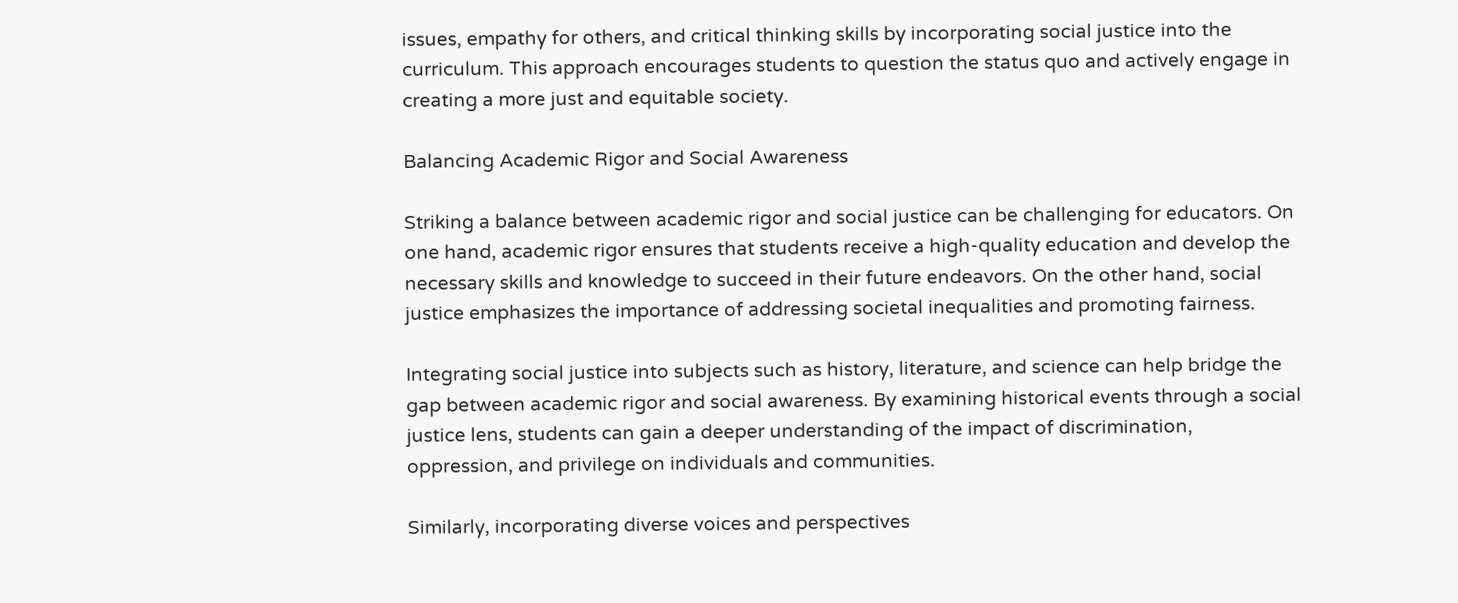issues, empathy for others, and critical thinking skills by incorporating social justice into the curriculum. This approach encourages students to question the status quo and actively engage in creating a more just and equitable society.

Balancing Academic Rigor and Social Awareness

Striking a balance between academic rigor and social justice can be challenging for educators. On one hand, academic rigor ensures that students receive a high-quality education and develop the necessary skills and knowledge to succeed in their future endeavors. On the other hand, social justice emphasizes the importance of addressing societal inequalities and promoting fairness.

Integrating social justice into subjects such as history, literature, and science can help bridge the gap between academic rigor and social awareness. By examining historical events through a social justice lens, students can gain a deeper understanding of the impact of discrimination, oppression, and privilege on individuals and communities.

Similarly, incorporating diverse voices and perspectives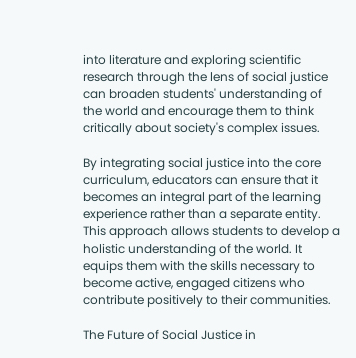into literature and exploring scientific research through the lens of social justice can broaden students' understanding of the world and encourage them to think critically about society's complex issues.

By integrating social justice into the core curriculum, educators can ensure that it becomes an integral part of the learning experience rather than a separate entity. This approach allows students to develop a holistic understanding of the world. It equips them with the skills necessary to become active, engaged citizens who contribute positively to their communities.

The Future of Social Justice in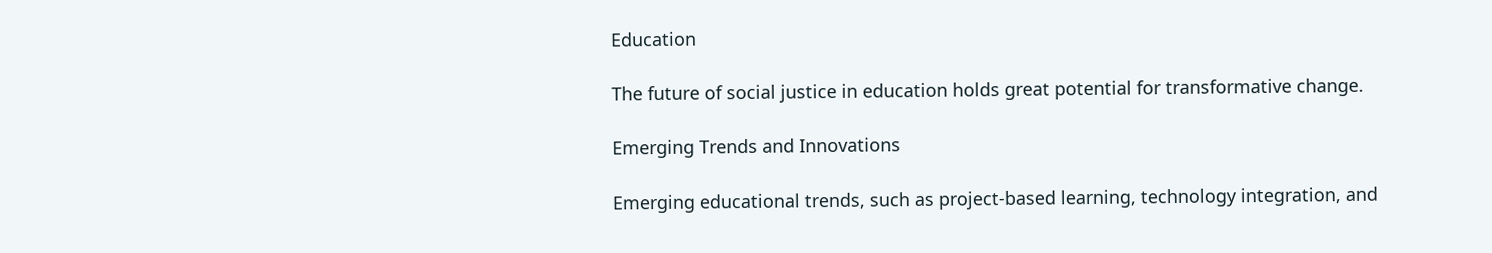Education

The future of social justice in education holds great potential for transformative change.

Emerging Trends and Innovations

Emerging educational trends, such as project-based learning, technology integration, and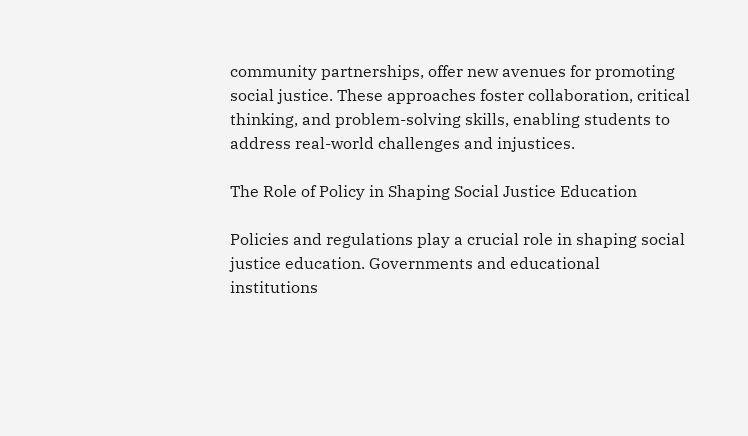community partnerships, offer new avenues for promoting social justice. These approaches foster collaboration, critical thinking, and problem-solving skills, enabling students to address real-world challenges and injustices.

The Role of Policy in Shaping Social Justice Education

Policies and regulations play a crucial role in shaping social justice education. Governments and educational institutions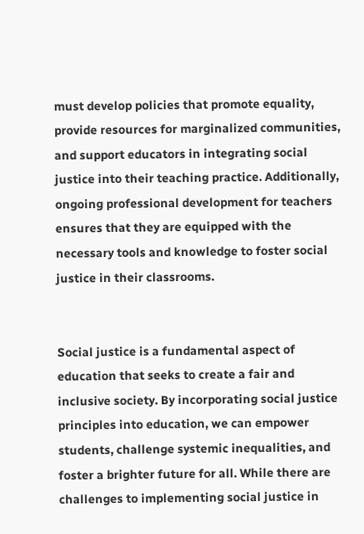must develop policies that promote equality, provide resources for marginalized communities, and support educators in integrating social justice into their teaching practice. Additionally, ongoing professional development for teachers ensures that they are equipped with the necessary tools and knowledge to foster social justice in their classrooms.


Social justice is a fundamental aspect of education that seeks to create a fair and inclusive society. By incorporating social justice principles into education, we can empower students, challenge systemic inequalities, and foster a brighter future for all. While there are challenges to implementing social justice in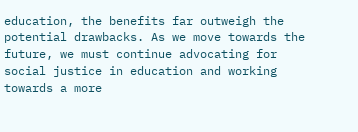education, the benefits far outweigh the potential drawbacks. As we move towards the future, we must continue advocating for social justice in education and working towards a more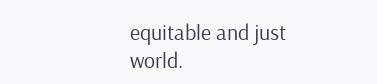equitable and just world.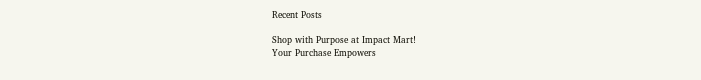Recent Posts

Shop with Purpose at Impact Mart!
Your Purchase Empowers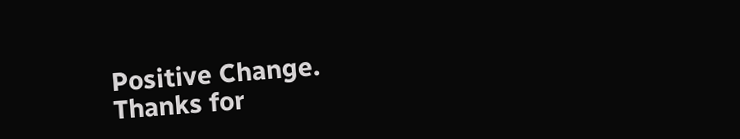Positive Change.
Thanks for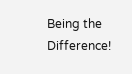Being the Difference!